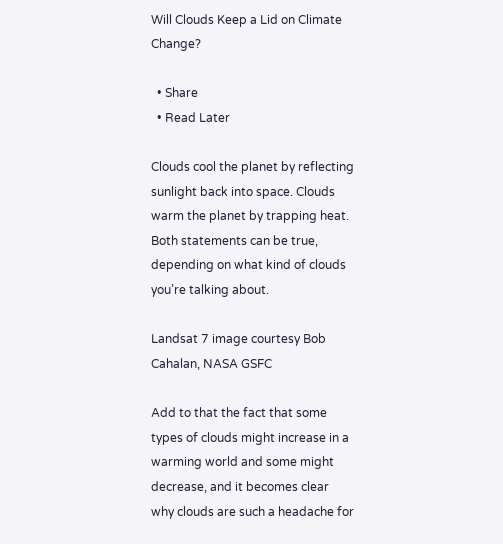Will Clouds Keep a Lid on Climate Change?

  • Share
  • Read Later

Clouds cool the planet by reflecting sunlight back into space. Clouds warm the planet by trapping heat. Both statements can be true, depending on what kind of clouds you’re talking about.

Landsat 7 image courtesy Bob Cahalan, NASA GSFC

Add to that the fact that some types of clouds might increase in a warming world and some might decrease, and it becomes clear why clouds are such a headache for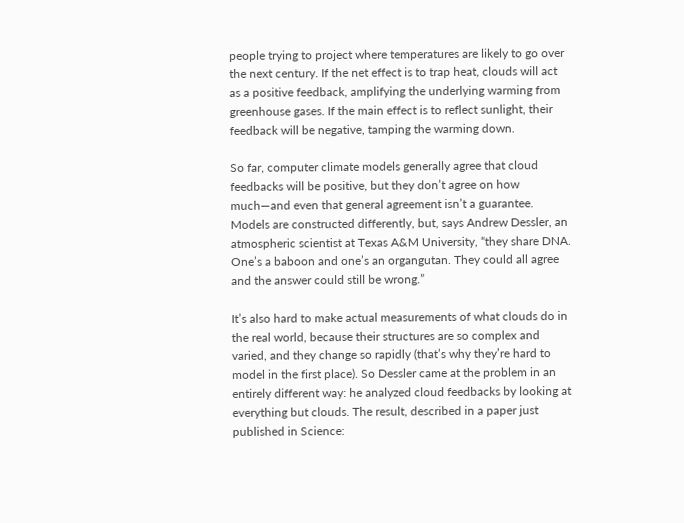people trying to project where temperatures are likely to go over the next century. If the net effect is to trap heat, clouds will act as a positive feedback, amplifying the underlying warming from greenhouse gases. If the main effect is to reflect sunlight, their feedback will be negative, tamping the warming down.

So far, computer climate models generally agree that cloud feedbacks will be positive, but they don’t agree on how much—and even that general agreement isn’t a guarantee. Models are constructed differently, but, says Andrew Dessler, an atmospheric scientist at Texas A&M University, “they share DNA. One’s a baboon and one’s an organgutan. They could all agree and the answer could still be wrong.”

It’s also hard to make actual measurements of what clouds do in the real world, because their structures are so complex and varied, and they change so rapidly (that’s why they’re hard to model in the first place). So Dessler came at the problem in an entirely different way: he analyzed cloud feedbacks by looking at everything but clouds. The result, described in a paper just published in Science: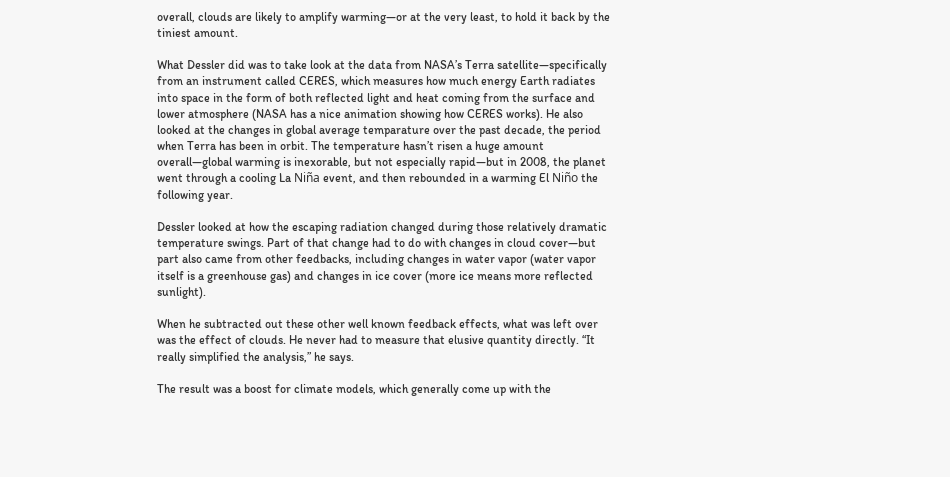overall, clouds are likely to amplify warming—or at the very least, to hold it back by the tiniest amount.

What Dessler did was to take look at the data from NASA’s Terra satellite—specifically from an instrument called CERES, which measures how much energy Earth radiates into space in the form of both reflected light and heat coming from the surface and lower atmosphere (NASA has a nice animation showing how CERES works). He also looked at the changes in global average temparature over the past decade, the period when Terra has been in orbit. The temperature hasn’t risen a huge amount overall—global warming is inexorable, but not especially rapid—but in 2008, the planet went through a cooling La Niña event, and then rebounded in a warming El Niño the following year.

Dessler looked at how the escaping radiation changed during those relatively dramatic temperature swings. Part of that change had to do with changes in cloud cover—but part also came from other feedbacks, including changes in water vapor (water vapor itself is a greenhouse gas) and changes in ice cover (more ice means more reflected sunlight).

When he subtracted out these other well known feedback effects, what was left over was the effect of clouds. He never had to measure that elusive quantity directly. “It really simplified the analysis,” he says.

The result was a boost for climate models, which generally come up with the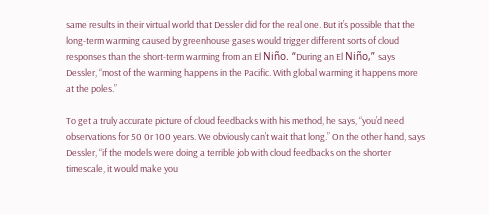same results in their virtual world that Dessler did for the real one. But it’s possible that the long-term warming caused by greenhouse gases would trigger different sorts of cloud responses than the short-term warming from an El Niño. “During an El Niño,” says Dessler, “most of the warming happens in the Pacific. With global warming it happens more at the poles.”

To get a truly accurate picture of cloud feedbacks with his method, he says, “you’d need observations for 50 0r 100 years. We obviously can’t wait that long.” On the other hand, says Dessler, “if the models were doing a terrible job with cloud feedbacks on the shorter timescale, it would make you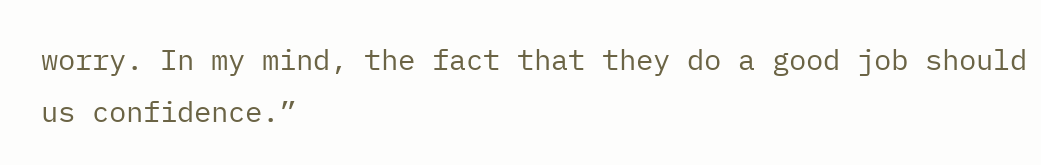worry. In my mind, the fact that they do a good job should us confidence.”